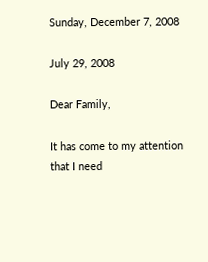Sunday, December 7, 2008

July 29, 2008

Dear Family,

It has come to my attention that I need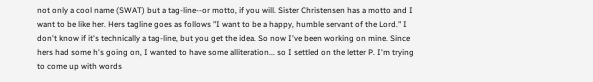not only a cool name (SWAT) but a tag-line--or motto, if you will. Sister Christensen has a motto and I want to be like her. Hers tagline goes as follows "I want to be a happy, humble servant of the Lord." I don't know if it's technically a tag-line, but you get the idea. So now I've been working on mine. Since hers had some h's going on, I wanted to have some alliteration... so I settled on the letter P. I'm trying to come up with words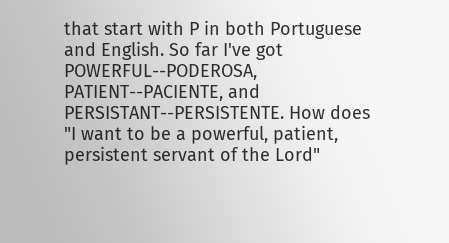that start with P in both Portuguese and English. So far I've got POWERFUL--PODEROSA, PATIENT--PACIENTE, and PERSISTANT--PERSISTENTE. How does "I want to be a powerful, patient, persistent servant of the Lord"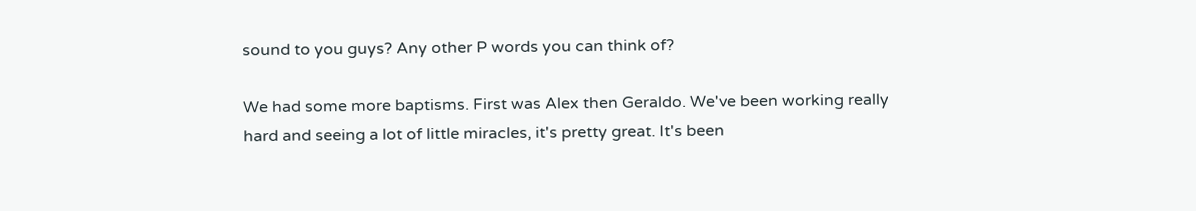sound to you guys? Any other P words you can think of?

We had some more baptisms. First was Alex then Geraldo. We've been working really hard and seeing a lot of little miracles, it's pretty great. It's been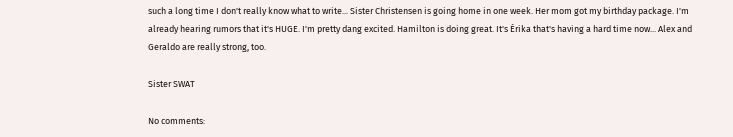such a long time I don't really know what to write... Sister Christensen is going home in one week. Her mom got my birthday package. I'm already hearing rumors that it's HUGE. I'm pretty dang excited. Hamilton is doing great. It's Érika that's having a hard time now... Alex and Geraldo are really strong, too.

Sister SWAT

No comments: